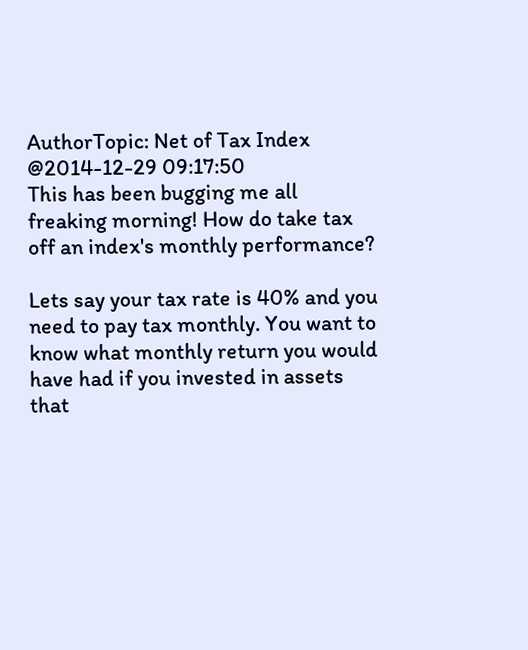AuthorTopic: Net of Tax Index
@2014-12-29 09:17:50
This has been bugging me all freaking morning! How do take tax off an index's monthly performance?

Lets say your tax rate is 40% and you need to pay tax monthly. You want to know what monthly return you would have had if you invested in assets that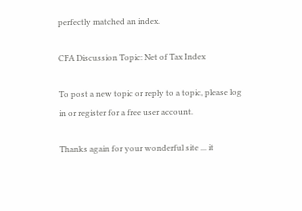perfectly matched an index.

CFA Discussion Topic: Net of Tax Index

To post a new topic or reply to a topic, please log in or register for a free user account.

Thanks again for your wonderful site ... it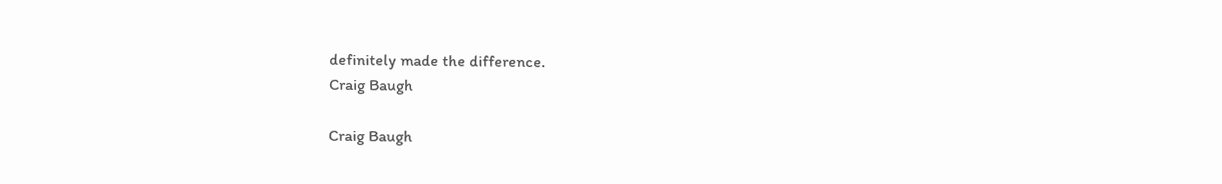definitely made the difference.
Craig Baugh

Craig Baugh